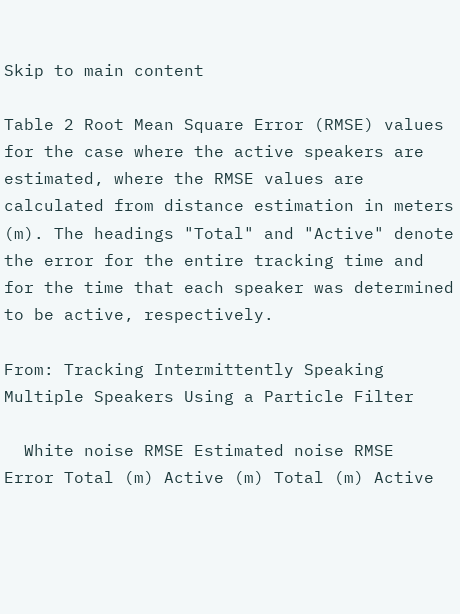Skip to main content

Table 2 Root Mean Square Error (RMSE) values for the case where the active speakers are estimated, where the RMSE values are calculated from distance estimation in meters (m). The headings "Total" and "Active" denote the error for the entire tracking time and for the time that each speaker was determined to be active, respectively.

From: Tracking Intermittently Speaking Multiple Speakers Using a Particle Filter

  White noise RMSE Estimated noise RMSE
Error Total (m) Active (m) Total (m) Active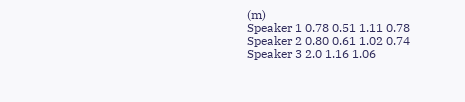(m)
Speaker 1 0.78 0.51 1.11 0.78
Speaker 2 0.80 0.61 1.02 0.74
Speaker 3 2.0 1.16 1.06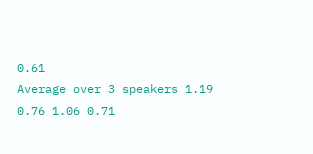0.61
Average over 3 speakers 1.19 0.76 1.06 0.71